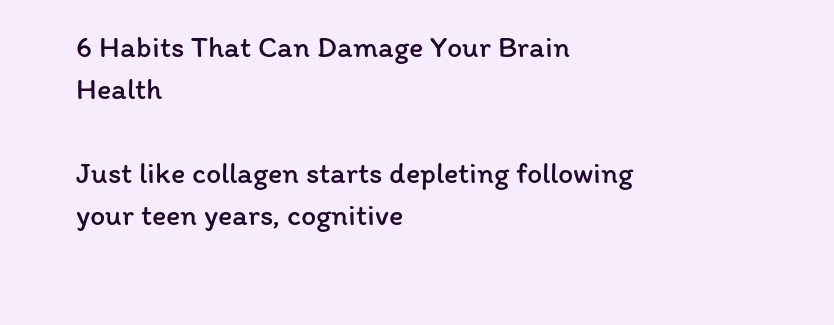6 Habits That Can Damage Your Brain Health

Just like collagen starts depleting following your teen years, cognitive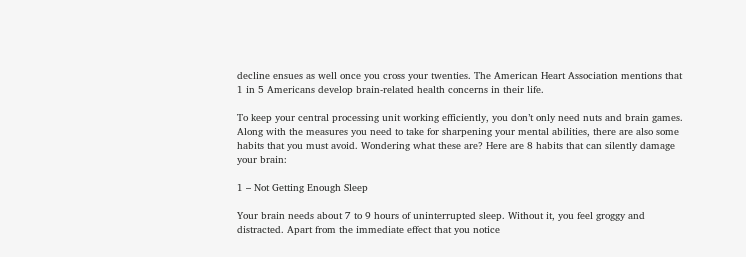decline ensues as well once you cross your twenties. The American Heart Association mentions that 1 in 5 Americans develop brain-related health concerns in their life.

To keep your central processing unit working efficiently, you don’t only need nuts and brain games. Along with the measures you need to take for sharpening your mental abilities, there are also some habits that you must avoid. Wondering what these are? Here are 8 habits that can silently damage your brain:

1 – Not Getting Enough Sleep

Your brain needs about 7 to 9 hours of uninterrupted sleep. Without it, you feel groggy and distracted. Apart from the immediate effect that you notice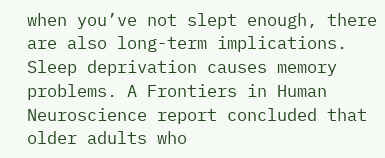when you’ve not slept enough, there are also long-term implications. Sleep deprivation causes memory problems. A Frontiers in Human Neuroscience report concluded that older adults who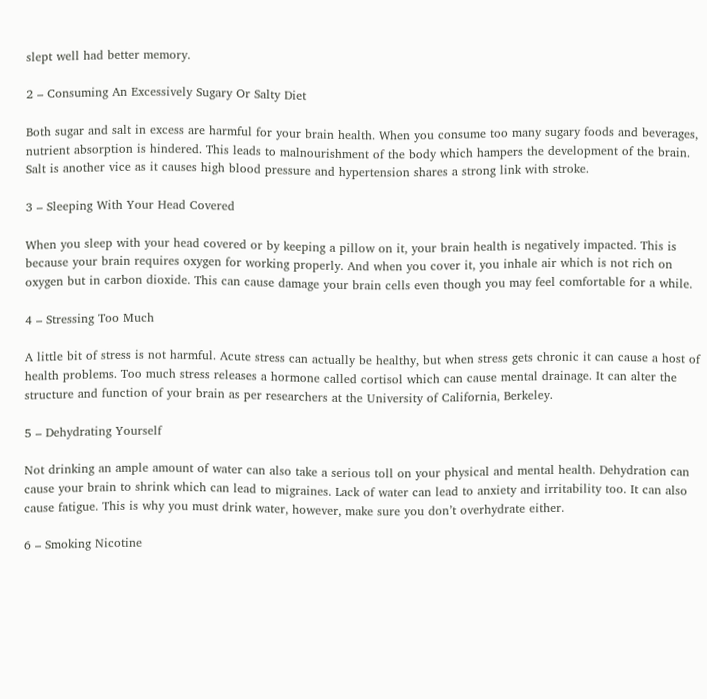slept well had better memory.

2 – Consuming An Excessively Sugary Or Salty Diet

Both sugar and salt in excess are harmful for your brain health. When you consume too many sugary foods and beverages, nutrient absorption is hindered. This leads to malnourishment of the body which hampers the development of the brain. Salt is another vice as it causes high blood pressure and hypertension shares a strong link with stroke.

3 – Sleeping With Your Head Covered

When you sleep with your head covered or by keeping a pillow on it, your brain health is negatively impacted. This is because your brain requires oxygen for working properly. And when you cover it, you inhale air which is not rich on oxygen but in carbon dioxide. This can cause damage your brain cells even though you may feel comfortable for a while.

4 – Stressing Too Much

A little bit of stress is not harmful. Acute stress can actually be healthy, but when stress gets chronic it can cause a host of health problems. Too much stress releases a hormone called cortisol which can cause mental drainage. It can alter the structure and function of your brain as per researchers at the University of California, Berkeley.

5 – Dehydrating Yourself

Not drinking an ample amount of water can also take a serious toll on your physical and mental health. Dehydration can cause your brain to shrink which can lead to migraines. Lack of water can lead to anxiety and irritability too. It can also cause fatigue. This is why you must drink water, however, make sure you don’t overhydrate either.

6 – Smoking Nicotine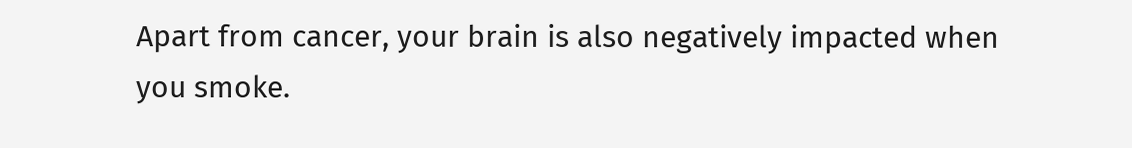Apart from cancer, your brain is also negatively impacted when you smoke.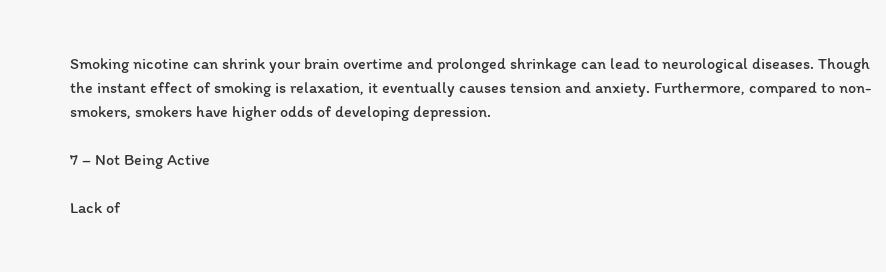Smoking nicotine can shrink your brain overtime and prolonged shrinkage can lead to neurological diseases. Though the instant effect of smoking is relaxation, it eventually causes tension and anxiety. Furthermore, compared to non-smokers, smokers have higher odds of developing depression.

7 – Not Being Active

Lack of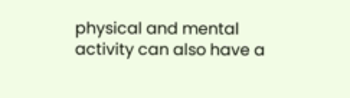physical and mental activity can also have a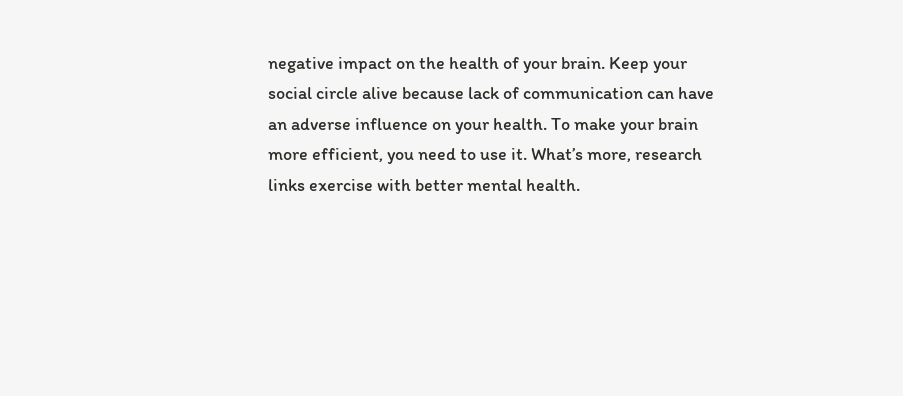negative impact on the health of your brain. Keep your social circle alive because lack of communication can have an adverse influence on your health. To make your brain more efficient, you need to use it. What’s more, research links exercise with better mental health.